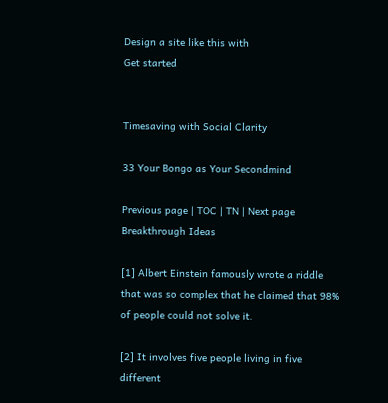Design a site like this with
Get started


Timesaving with Social Clarity

33 Your Bongo as Your Secondmind

Previous page | TOC | TN | Next page
Breakthrough Ideas

[1] Albert Einstein famously wrote a riddle that was so complex that he claimed that 98% of people could not solve it.

[2] It involves five people living in five different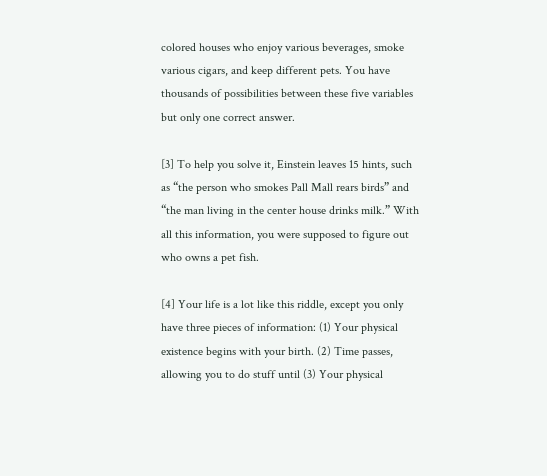colored houses who enjoy various beverages, smoke various cigars, and keep different pets. You have thousands of possibilities between these five variables but only one correct answer.

[3] To help you solve it, Einstein leaves 15 hints, such as “the person who smokes Pall Mall rears birds” and “the man living in the center house drinks milk.” With all this information, you were supposed to figure out who owns a pet fish.

[4] Your life is a lot like this riddle, except you only have three pieces of information: (1) Your physical existence begins with your birth. (2) Time passes, allowing you to do stuff until (3) Your physical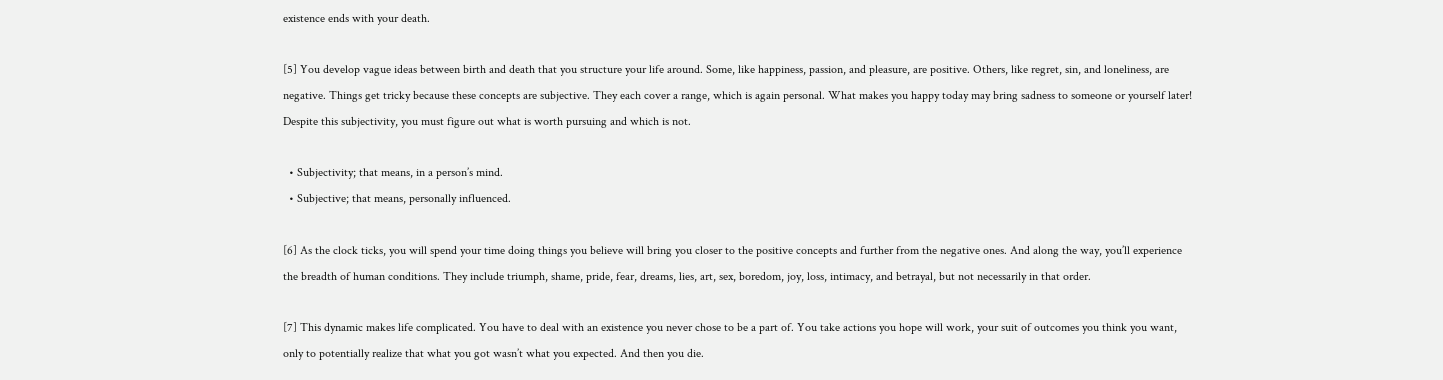existence ends with your death.

[5] You develop vague ideas between birth and death that you structure your life around. Some, like happiness, passion, and pleasure, are positive. Others, like regret, sin, and loneliness, are negative. Things get tricky because these concepts are subjective. They each cover a range, which is again personal. What makes you happy today may bring sadness to someone or yourself later! Despite this subjectivity, you must figure out what is worth pursuing and which is not.

  • Subjectivity; that means, in a person’s mind.
  • Subjective; that means, personally influenced.

[6] As the clock ticks, you will spend your time doing things you believe will bring you closer to the positive concepts and further from the negative ones. And along the way, you’ll experience the breadth of human conditions. They include triumph, shame, pride, fear, dreams, lies, art, sex, boredom, joy, loss, intimacy, and betrayal, but not necessarily in that order.

[7] This dynamic makes life complicated. You have to deal with an existence you never chose to be a part of. You take actions you hope will work, your suit of outcomes you think you want, only to potentially realize that what you got wasn’t what you expected. And then you die.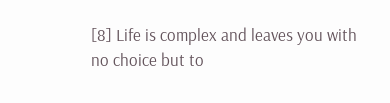[8] Life is complex and leaves you with no choice but to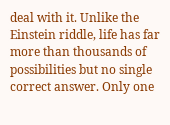deal with it. Unlike the Einstein riddle, life has far more than thousands of possibilities but no single correct answer. Only one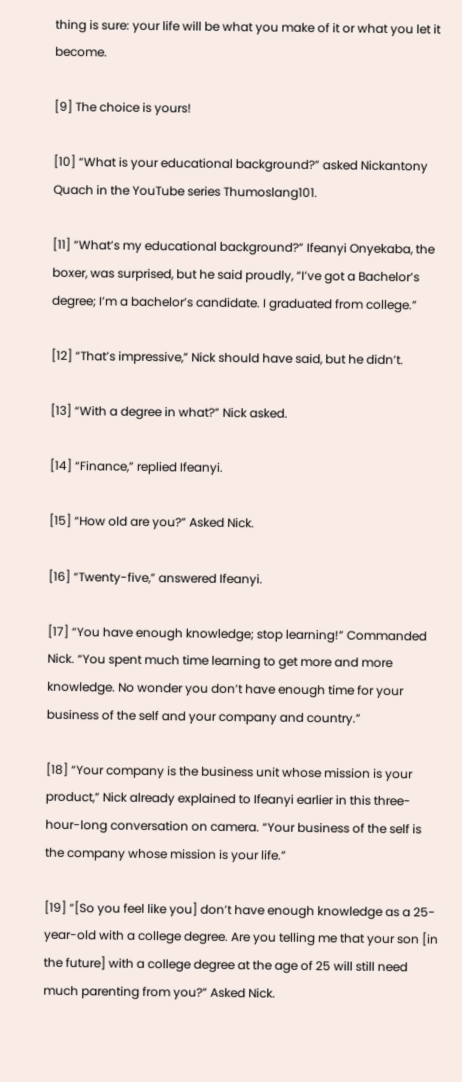thing is sure: your life will be what you make of it or what you let it become.

[9] The choice is yours!

[10] “What is your educational background?” asked Nickantony Quach in the YouTube series Thumoslang101.

[11] “What’s my educational background?” Ifeanyi Onyekaba, the boxer, was surprised, but he said proudly, “I’ve got a Bachelor’s degree; I’m a bachelor’s candidate. I graduated from college.”

[12] “That’s impressive,” Nick should have said, but he didn’t.

[13] “With a degree in what?” Nick asked.

[14] “Finance,” replied Ifeanyi.

[15] “How old are you?” Asked Nick.

[16] “Twenty-five,” answered Ifeanyi.

[17] “You have enough knowledge; stop learning!” Commanded Nick. “You spent much time learning to get more and more knowledge. No wonder you don’t have enough time for your business of the self and your company and country.”

[18] “Your company is the business unit whose mission is your product,” Nick already explained to Ifeanyi earlier in this three-hour-long conversation on camera. “Your business of the self is the company whose mission is your life.”

[19] “[So you feel like you] don’t have enough knowledge as a 25-year-old with a college degree. Are you telling me that your son [in the future] with a college degree at the age of 25 will still need much parenting from you?” Asked Nick.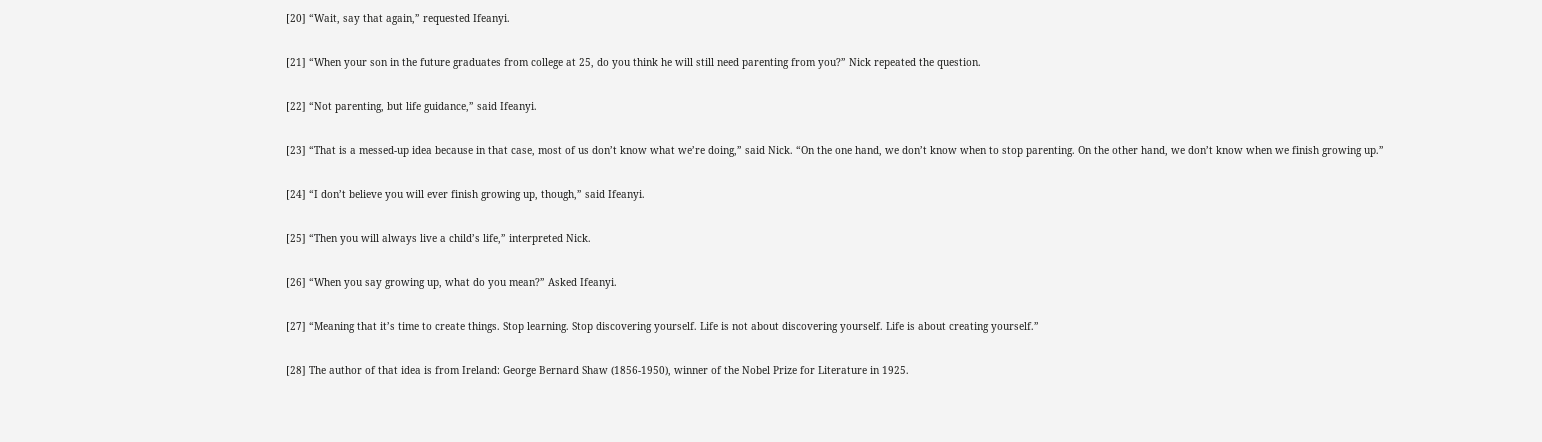[20] “Wait, say that again,” requested Ifeanyi.

[21] “When your son in the future graduates from college at 25, do you think he will still need parenting from you?” Nick repeated the question.

[22] “Not parenting, but life guidance,” said Ifeanyi.

[23] “That is a messed-up idea because in that case, most of us don’t know what we’re doing,” said Nick. “On the one hand, we don’t know when to stop parenting. On the other hand, we don’t know when we finish growing up.”

[24] “I don’t believe you will ever finish growing up, though,” said Ifeanyi.

[25] “Then you will always live a child’s life,” interpreted Nick.

[26] “When you say growing up, what do you mean?” Asked Ifeanyi.

[27] “Meaning that it’s time to create things. Stop learning. Stop discovering yourself. Life is not about discovering yourself. Life is about creating yourself.”

[28] The author of that idea is from Ireland: George Bernard Shaw (1856-1950), winner of the Nobel Prize for Literature in 1925.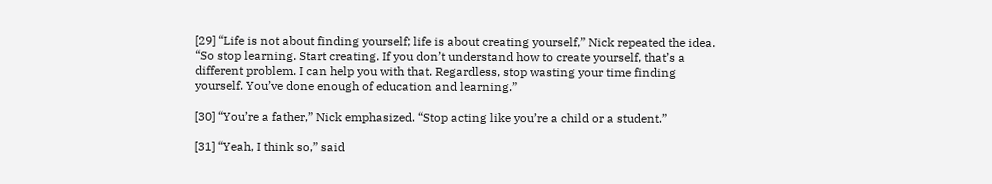[29] “Life is not about finding yourself; life is about creating yourself,” Nick repeated the idea. “So stop learning. Start creating. If you don’t understand how to create yourself, that’s a different problem. I can help you with that. Regardless, stop wasting your time finding yourself. You’ve done enough of education and learning.”

[30] “You’re a father,” Nick emphasized. “Stop acting like you’re a child or a student.”

[31] “Yeah, I think so,” said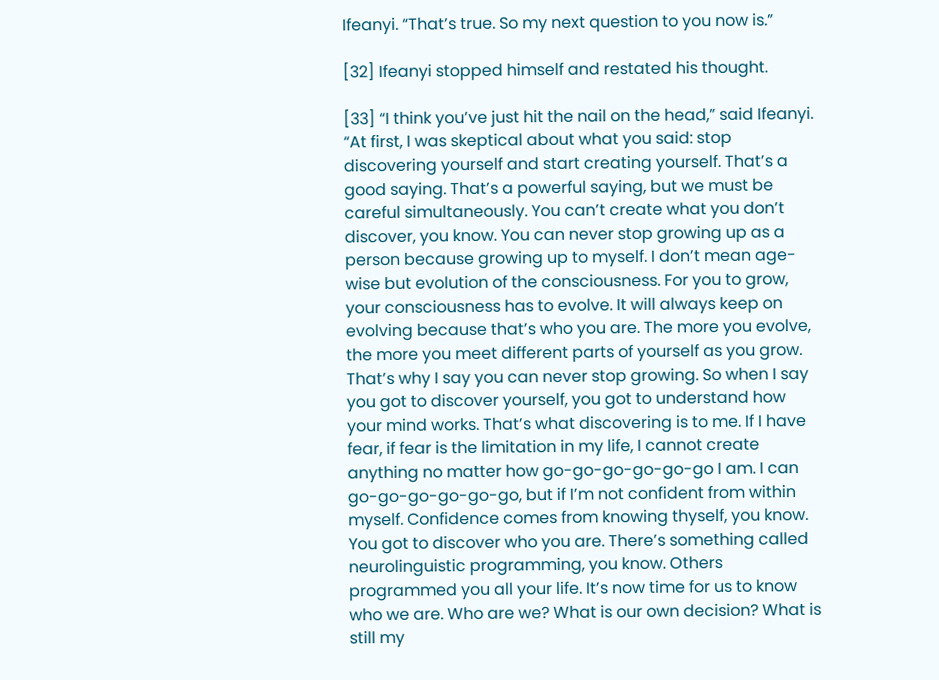Ifeanyi. “That’s true. So my next question to you now is.”

[32] Ifeanyi stopped himself and restated his thought.

[33] “I think you’ve just hit the nail on the head,” said Ifeanyi. “At first, I was skeptical about what you said: stop discovering yourself and start creating yourself. That’s a good saying. That’s a powerful saying, but we must be careful simultaneously. You can’t create what you don’t discover, you know. You can never stop growing up as a person because growing up to myself. I don’t mean age-wise but evolution of the consciousness. For you to grow, your consciousness has to evolve. It will always keep on evolving because that’s who you are. The more you evolve, the more you meet different parts of yourself as you grow. That’s why I say you can never stop growing. So when I say you got to discover yourself, you got to understand how your mind works. That’s what discovering is to me. If I have fear, if fear is the limitation in my life, I cannot create anything no matter how go-go-go-go-go-go I am. I can go-go-go-go-go-go, but if I’m not confident from within myself. Confidence comes from knowing thyself, you know. You got to discover who you are. There’s something called neurolinguistic programming, you know. Others programmed you all your life. It’s now time for us to know who we are. Who are we? What is our own decision? What is still my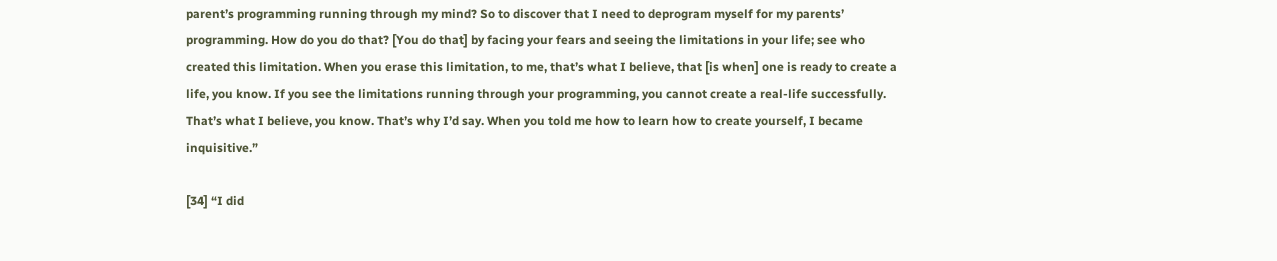parent’s programming running through my mind? So to discover that I need to deprogram myself for my parents’ programming. How do you do that? [You do that] by facing your fears and seeing the limitations in your life; see who created this limitation. When you erase this limitation, to me, that’s what I believe, that [is when] one is ready to create a life, you know. If you see the limitations running through your programming, you cannot create a real-life successfully. That’s what I believe, you know. That’s why I’d say. When you told me how to learn how to create yourself, I became inquisitive.”

[34] “I did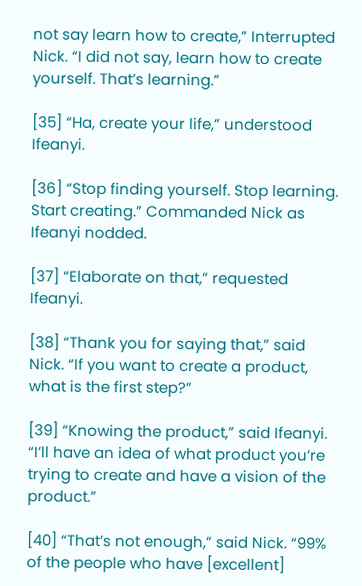not say learn how to create,” Interrupted Nick. “I did not say, learn how to create yourself. That’s learning.”

[35] “Ha, create your life,” understood Ifeanyi.

[36] “Stop finding yourself. Stop learning. Start creating.” Commanded Nick as Ifeanyi nodded.

[37] “Elaborate on that,” requested Ifeanyi.

[38] “Thank you for saying that,” said Nick. “If you want to create a product, what is the first step?”

[39] “Knowing the product,” said Ifeanyi. “I’ll have an idea of what product you’re trying to create and have a vision of the product.”

[40] “That’s not enough,” said Nick. “99% of the people who have [excellent]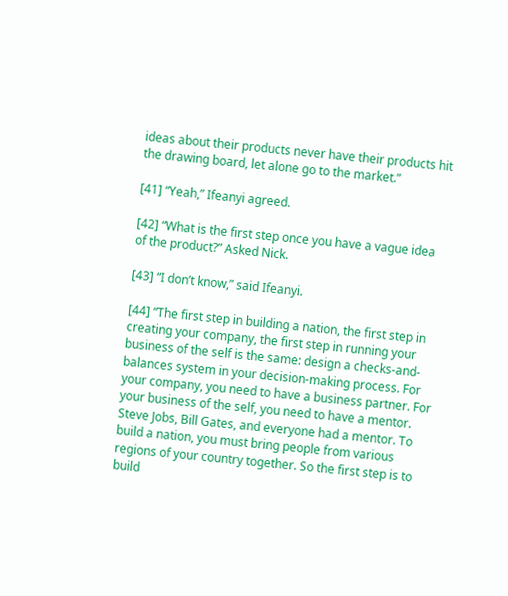ideas about their products never have their products hit the drawing board, let alone go to the market.”

[41] “Yeah,” Ifeanyi agreed.

[42] “What is the first step once you have a vague idea of the product?” Asked Nick.

[43] “I don’t know,” said Ifeanyi.

[44] “The first step in building a nation, the first step in creating your company, the first step in running your business of the self is the same: design a checks-and-balances system in your decision-making process. For your company, you need to have a business partner. For your business of the self, you need to have a mentor. Steve Jobs, Bill Gates, and everyone had a mentor. To build a nation, you must bring people from various regions of your country together. So the first step is to build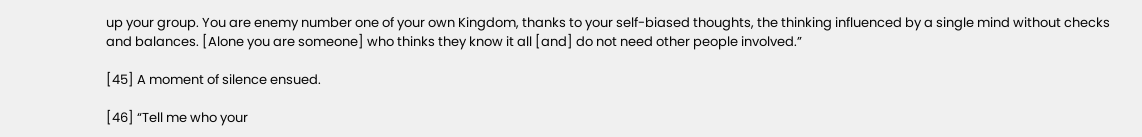up your group. You are enemy number one of your own Kingdom, thanks to your self-biased thoughts, the thinking influenced by a single mind without checks and balances. [Alone you are someone] who thinks they know it all [and] do not need other people involved.”

[45] A moment of silence ensued.

[46] “Tell me who your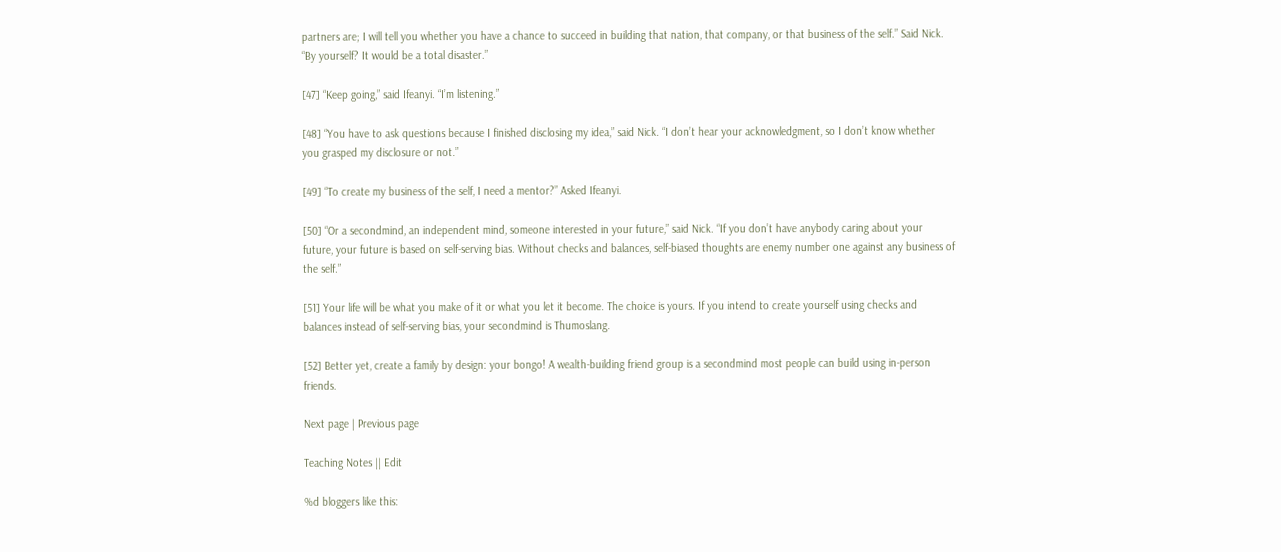partners are; I will tell you whether you have a chance to succeed in building that nation, that company, or that business of the self.” Said Nick. “By yourself? It would be a total disaster.”

[47] “Keep going,” said Ifeanyi. “I’m listening.”

[48] “You have to ask questions because I finished disclosing my idea,” said Nick. “I don’t hear your acknowledgment, so I don’t know whether you grasped my disclosure or not.”

[49] “To create my business of the self, I need a mentor?” Asked Ifeanyi.

[50] “Or a secondmind, an independent mind, someone interested in your future,” said Nick. “If you don’t have anybody caring about your future, your future is based on self-serving bias. Without checks and balances, self-biased thoughts are enemy number one against any business of the self.”

[51] Your life will be what you make of it or what you let it become. The choice is yours. If you intend to create yourself using checks and balances instead of self-serving bias, your secondmind is Thumoslang.

[52] Better yet, create a family by design: your bongo! A wealth-building friend group is a secondmind most people can build using in-person friends.

Next page | Previous page

Teaching Notes || Edit

%d bloggers like this: